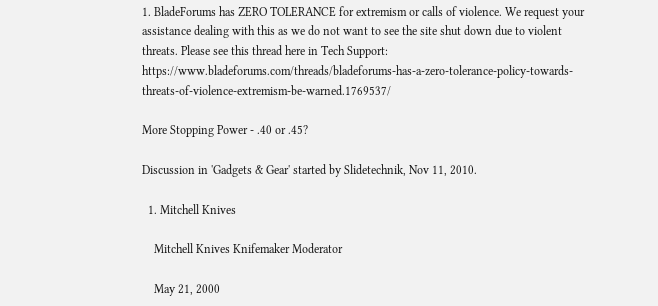1. BladeForums has ZERO TOLERANCE for extremism or calls of violence. We request your assistance dealing with this as we do not want to see the site shut down due to violent threats. Please see this thread here in Tech Support: https://www.bladeforums.com/threads/bladeforums-has-a-zero-tolerance-policy-towards-threats-of-violence-extremism-be-warned.1769537/

More Stopping Power - .40 or .45?

Discussion in 'Gadgets & Gear' started by Slidetechnik, Nov 11, 2010.

  1. Mitchell Knives

    Mitchell Knives Knifemaker Moderator

    May 21, 2000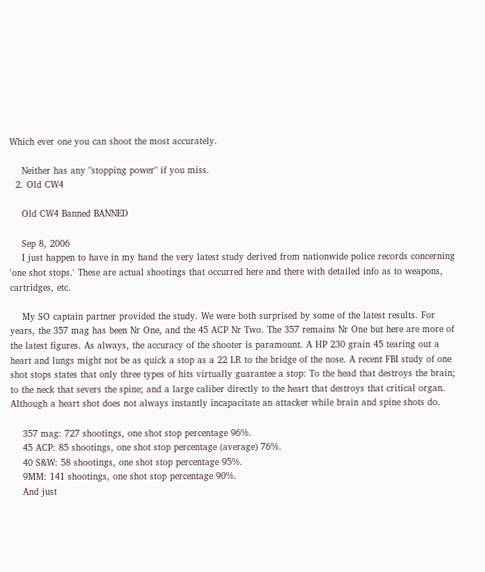Which ever one you can shoot the most accurately.

    Neither has any "stopping power" if you miss.
  2. Old CW4

    Old CW4 Banned BANNED

    Sep 8, 2006
    I just happen to have in my hand the very latest study derived from nationwide police records concerning 'one shot stops.' These are actual shootings that occurred here and there with detailed info as to weapons, cartridges, etc.

    My SO captain partner provided the study. We were both surprised by some of the latest results. For years, the 357 mag has been Nr One, and the 45 ACP Nr Two. The 357 remains Nr One but here are more of the latest figures. As always, the accuracy of the shooter is paramount. A HP 230 grain 45 tearing out a heart and lungs might not be as quick a stop as a 22 LR to the bridge of the nose. A recent FBI study of one shot stops states that only three types of hits virtually guarantee a stop: To the head that destroys the brain; to the neck that severs the spine; and a large caliber directly to the heart that destroys that critical organ. Although a heart shot does not always instantly incapacitate an attacker while brain and spine shots do.

    357 mag: 727 shootings, one shot stop percentage 96%.
    45 ACP: 85 shootings, one shot stop percentage (average) 76%.
    40 S&W: 58 shootings, one shot stop percentage 95%.
    9MM: 141 shootings, one shot stop percentage 90%.
    And just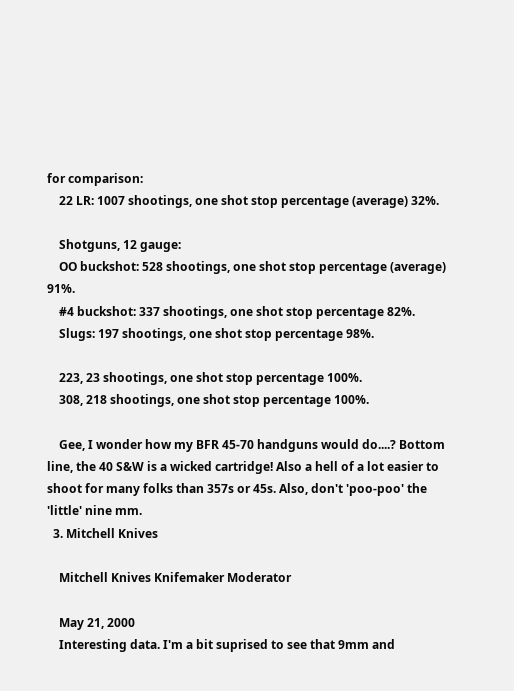for comparison:
    22 LR: 1007 shootings, one shot stop percentage (average) 32%.

    Shotguns, 12 gauge:
    OO buckshot: 528 shootings, one shot stop percentage (average) 91%.
    #4 buckshot: 337 shootings, one shot stop percentage 82%.
    Slugs: 197 shootings, one shot stop percentage 98%.

    223, 23 shootings, one shot stop percentage 100%.
    308, 218 shootings, one shot stop percentage 100%.

    Gee, I wonder how my BFR 45-70 handguns would do....? Bottom line, the 40 S&W is a wicked cartridge! Also a hell of a lot easier to shoot for many folks than 357s or 45s. Also, don't 'poo-poo' the 'little' nine mm.
  3. Mitchell Knives

    Mitchell Knives Knifemaker Moderator

    May 21, 2000
    Interesting data. I'm a bit suprised to see that 9mm and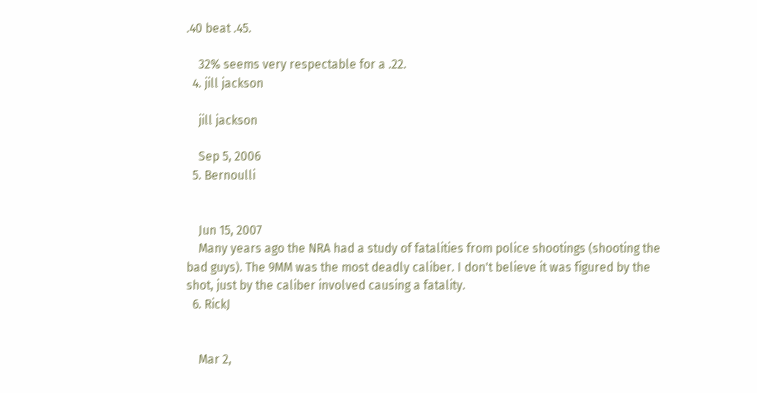.40 beat .45.

    32% seems very respectable for a .22.
  4. jill jackson

    jill jackson

    Sep 5, 2006
  5. Bernoulli


    Jun 15, 2007
    Many years ago the NRA had a study of fatalities from police shootings (shooting the bad guys). The 9MM was the most deadly caliber. I don't believe it was figured by the shot, just by the caliber involved causing a fatality.
  6. RickJ


    Mar 2,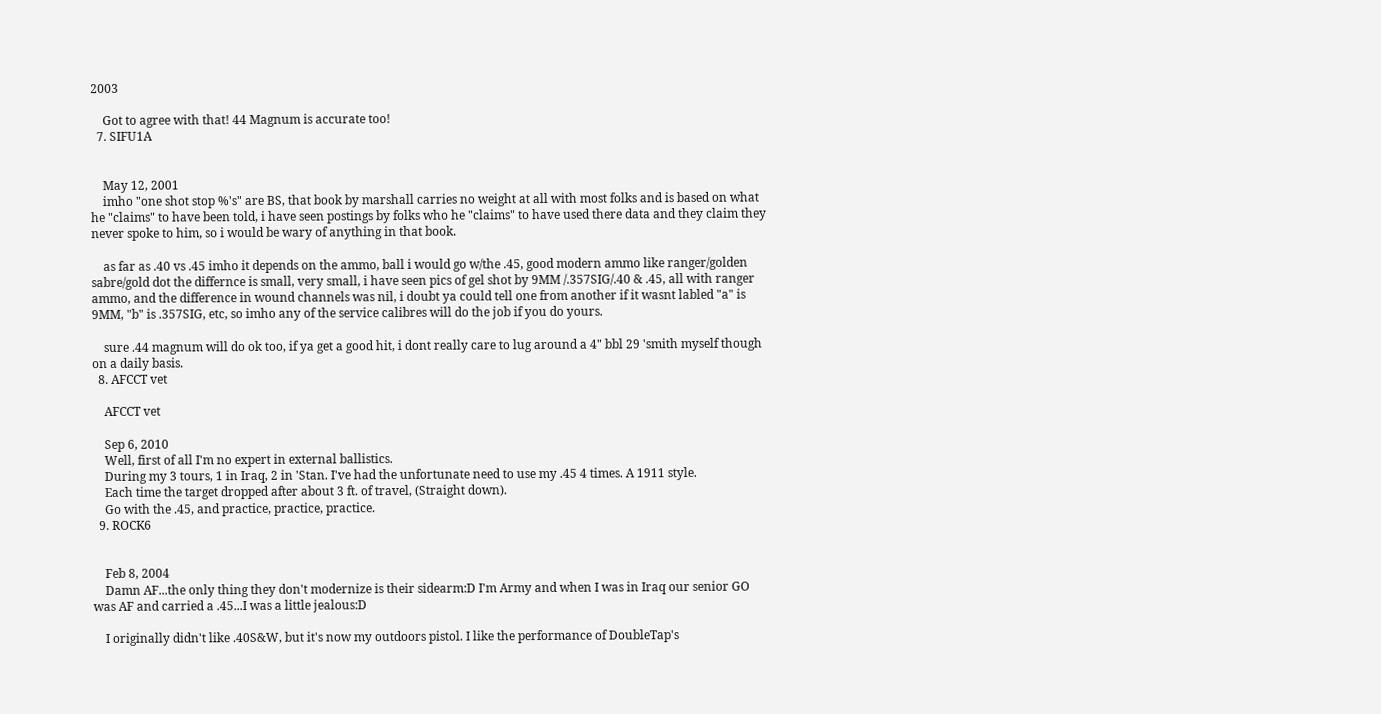2003

    Got to agree with that! 44 Magnum is accurate too!
  7. SIFU1A


    May 12, 2001
    imho "one shot stop %'s" are BS, that book by marshall carries no weight at all with most folks and is based on what he "claims" to have been told, i have seen postings by folks who he "claims" to have used there data and they claim they never spoke to him, so i would be wary of anything in that book.

    as far as .40 vs .45 imho it depends on the ammo, ball i would go w/the .45, good modern ammo like ranger/golden sabre/gold dot the differnce is small, very small, i have seen pics of gel shot by 9MM /.357SIG/.40 & .45, all with ranger ammo, and the difference in wound channels was nil, i doubt ya could tell one from another if it wasnt labled "a" is 9MM, "b" is .357SIG, etc, so imho any of the service calibres will do the job if you do yours.

    sure .44 magnum will do ok too, if ya get a good hit, i dont really care to lug around a 4" bbl 29 'smith myself though on a daily basis.
  8. AFCCT vet

    AFCCT vet

    Sep 6, 2010
    Well, first of all I'm no expert in external ballistics.
    During my 3 tours, 1 in Iraq, 2 in 'Stan. I've had the unfortunate need to use my .45 4 times. A 1911 style.
    Each time the target dropped after about 3 ft. of travel, (Straight down).
    Go with the .45, and practice, practice, practice.
  9. ROCK6


    Feb 8, 2004
    Damn AF...the only thing they don't modernize is their sidearm:D I'm Army and when I was in Iraq our senior GO was AF and carried a .45...I was a little jealous:D

    I originally didn't like .40S&W, but it's now my outdoors pistol. I like the performance of DoubleTap's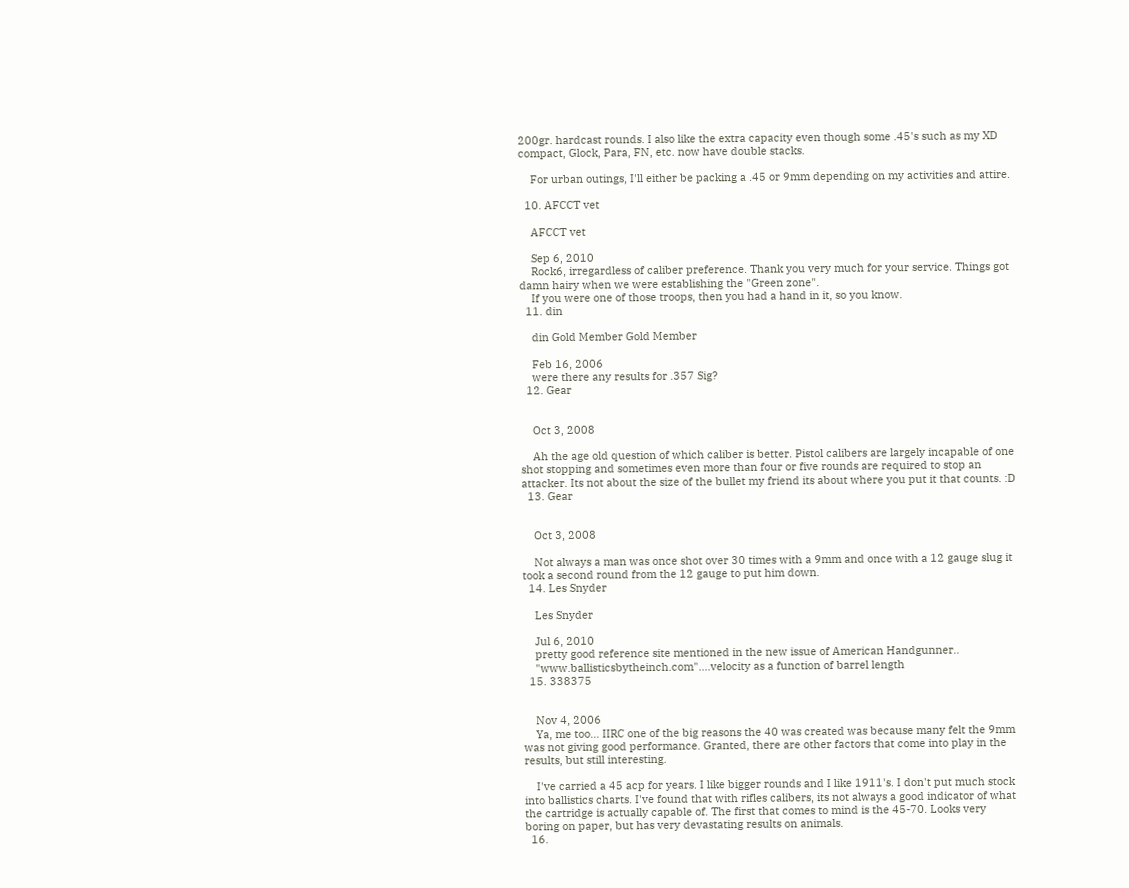200gr. hardcast rounds. I also like the extra capacity even though some .45's such as my XD compact, Glock, Para, FN, etc. now have double stacks.

    For urban outings, I'll either be packing a .45 or 9mm depending on my activities and attire.

  10. AFCCT vet

    AFCCT vet

    Sep 6, 2010
    Rock6, irregardless of caliber preference. Thank you very much for your service. Things got damn hairy when we were establishing the "Green zone".
    If you were one of those troops, then you had a hand in it, so you know.
  11. din

    din Gold Member Gold Member

    Feb 16, 2006
    were there any results for .357 Sig?
  12. Gear


    Oct 3, 2008

    Ah the age old question of which caliber is better. Pistol calibers are largely incapable of one shot stopping and sometimes even more than four or five rounds are required to stop an attacker. Its not about the size of the bullet my friend its about where you put it that counts. :D
  13. Gear


    Oct 3, 2008

    Not always a man was once shot over 30 times with a 9mm and once with a 12 gauge slug it took a second round from the 12 gauge to put him down.
  14. Les Snyder

    Les Snyder

    Jul 6, 2010
    pretty good reference site mentioned in the new issue of American Handgunner..
    "www.ballisticsbytheinch.com"....velocity as a function of barrel length
  15. 338375


    Nov 4, 2006
    Ya, me too... IIRC one of the big reasons the 40 was created was because many felt the 9mm was not giving good performance. Granted, there are other factors that come into play in the results, but still interesting.

    I've carried a 45 acp for years. I like bigger rounds and I like 1911's. I don't put much stock into ballistics charts. I've found that with rifles calibers, its not always a good indicator of what the cartridge is actually capable of. The first that comes to mind is the 45-70. Looks very boring on paper, but has very devastating results on animals.
  16.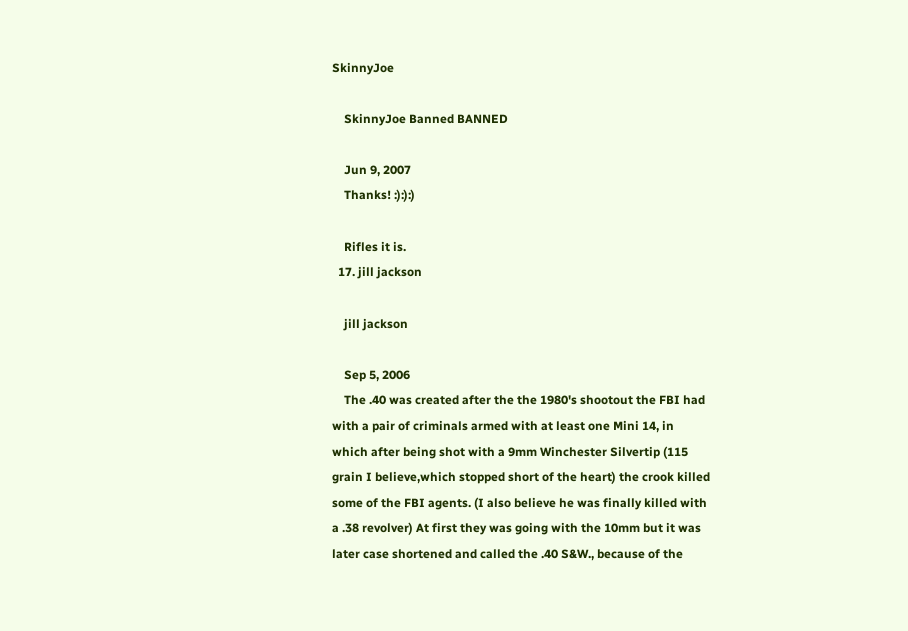SkinnyJoe

    SkinnyJoe Banned BANNED

    Jun 9, 2007
    Thanks! :):):)

    Rifles it is.
  17. jill jackson

    jill jackson

    Sep 5, 2006
    The .40 was created after the the 1980's shootout the FBI had with a pair of criminals armed with at least one Mini 14, in which after being shot with a 9mm Winchester Silvertip (115 grain I believe,which stopped short of the heart) the crook killed some of the FBI agents. (I also believe he was finally killed with a .38 revolver) At first they was going with the 10mm but it was later case shortened and called the .40 S&W., because of the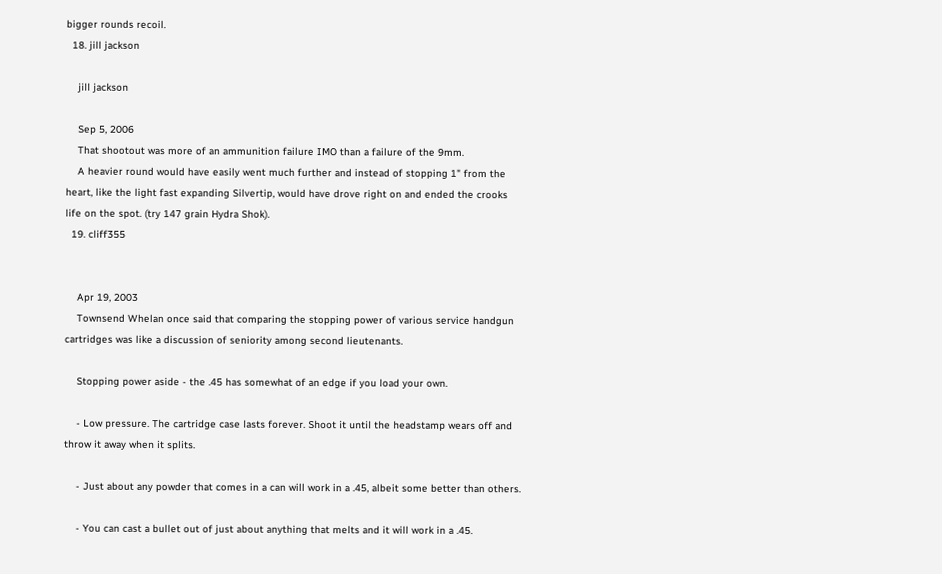bigger rounds recoil.
  18. jill jackson

    jill jackson

    Sep 5, 2006
    That shootout was more of an ammunition failure IMO than a failure of the 9mm.
    A heavier round would have easily went much further and instead of stopping 1" from the heart, like the light fast expanding Silvertip, would have drove right on and ended the crooks life on the spot. (try 147 grain Hydra Shok).
  19. cliff355


    Apr 19, 2003
    Townsend Whelan once said that comparing the stopping power of various service handgun cartridges was like a discussion of seniority among second lieutenants.

    Stopping power aside - the .45 has somewhat of an edge if you load your own.

    - Low pressure. The cartridge case lasts forever. Shoot it until the headstamp wears off and throw it away when it splits.

    - Just about any powder that comes in a can will work in a .45, albeit some better than others.

    - You can cast a bullet out of just about anything that melts and it will work in a .45.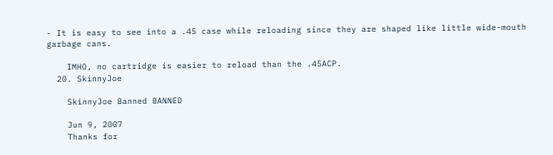- It is easy to see into a .45 case while reloading since they are shaped like little wide-mouth garbage cans.

    IMHO, no cartridge is easier to reload than the .45ACP.
  20. SkinnyJoe

    SkinnyJoe Banned BANNED

    Jun 9, 2007
    Thanks for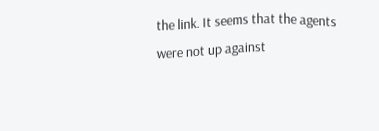the link. It seems that the agents were not up against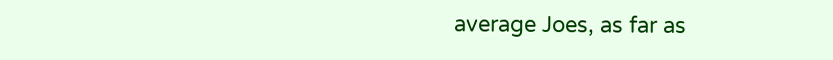average Joes, as far as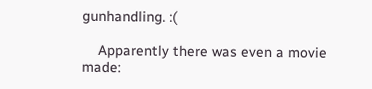gunhandling. :(

    Apparently there was even a movie made: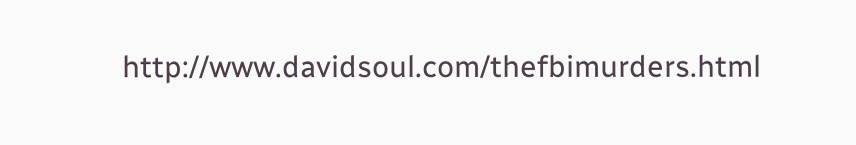http://www.davidsoul.com/thefbimurders.html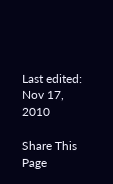Last edited: Nov 17, 2010

Share This Page